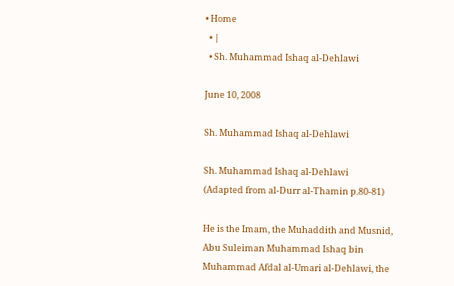• Home
  • |
  • Sh. Muhammad Ishaq al-Dehlawi

June 10, 2008

Sh. Muhammad Ishaq al-Dehlawi

Sh. Muhammad Ishaq al-Dehlawi
(Adapted from al-Durr al-Thamin p.80-81)

He is the Imam, the Muhaddith and Musnid, Abu Suleiman Muhammad Ishaq bin Muhammad Afdal al-Umari al-Dehlawi, the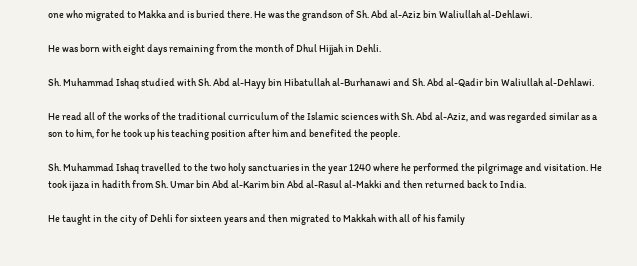one who migrated to Makka and is buried there. He was the grandson of Sh. Abd al-Aziz bin Waliullah al-Dehlawi.

He was born with eight days remaining from the month of Dhul Hijjah in Dehli.

Sh. Muhammad Ishaq studied with Sh. Abd al-Hayy bin Hibatullah al-Burhanawi and Sh. Abd al-Qadir bin Waliullah al-Dehlawi.

He read all of the works of the traditional curriculum of the Islamic sciences with Sh. Abd al-Aziz, and was regarded similar as a son to him, for he took up his teaching position after him and benefited the people.

Sh. Muhammad Ishaq travelled to the two holy sanctuaries in the year 1240 where he performed the pilgrimage and visitation. He took ijaza in hadith from Sh. Umar bin Abd al-Karim bin Abd al-Rasul al-Makki and then returned back to India.

He taught in the city of Dehli for sixteen years and then migrated to Makkah with all of his family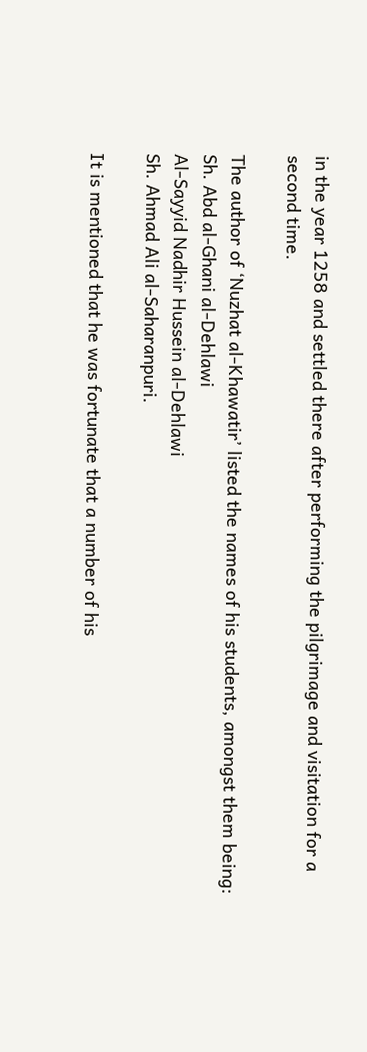in the year 1258 and settled there after performing the pilgrimage and visitation for a second time.

The author of ‘Nuzhat al-Khawatir’ listed the names of his students, amongst them being:
Sh. Abd al-Ghani al-Dehlawi
Al-Sayyid Nadhir Hussein al-Dehlawi
Sh. Ahmad Ali al-Saharanpuri.

It is mentioned that he was fortunate that a number of his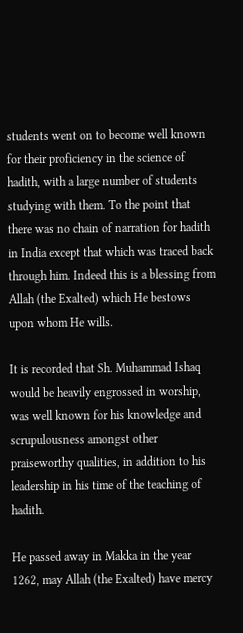students went on to become well known for their proficiency in the science of hadith, with a large number of students studying with them. To the point that there was no chain of narration for hadith in India except that which was traced back through him. Indeed this is a blessing from Allah (the Exalted) which He bestows upon whom He wills.

It is recorded that Sh. Muhammad Ishaq would be heavily engrossed in worship, was well known for his knowledge and scrupulousness amongst other praiseworthy qualities, in addition to his leadership in his time of the teaching of hadith.

He passed away in Makka in the year 1262, may Allah (the Exalted) have mercy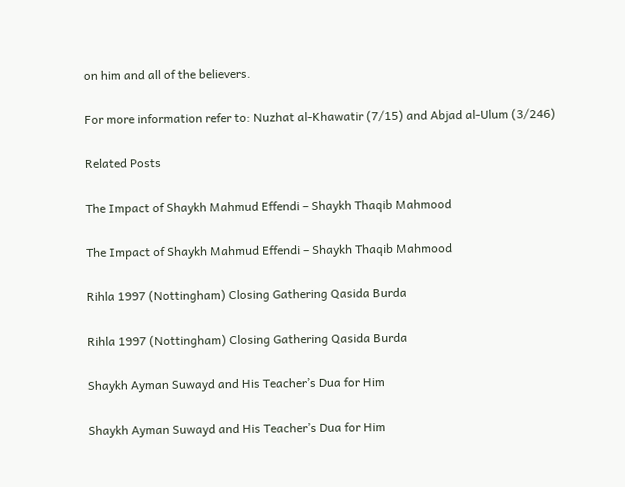on him and all of the believers.

For more information refer to: Nuzhat al-Khawatir (7/15) and Abjad al-Ulum (3/246)

Related Posts

The Impact of Shaykh Mahmud Effendi – Shaykh Thaqib Mahmood

The Impact of Shaykh Mahmud Effendi – Shaykh Thaqib Mahmood

Rihla 1997 (Nottingham) Closing Gathering Qasida Burda

Rihla 1997 (Nottingham) Closing Gathering Qasida Burda

Shaykh Ayman Suwayd and His Teacher’s Dua for Him

Shaykh Ayman Suwayd and His Teacher’s Dua for Him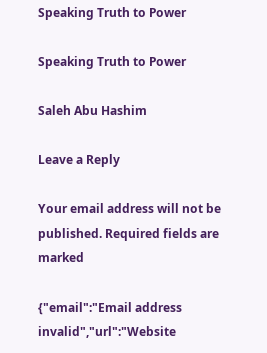Speaking Truth to Power

Speaking Truth to Power

Saleh Abu Hashim

Leave a Reply

Your email address will not be published. Required fields are marked

{"email":"Email address invalid","url":"Website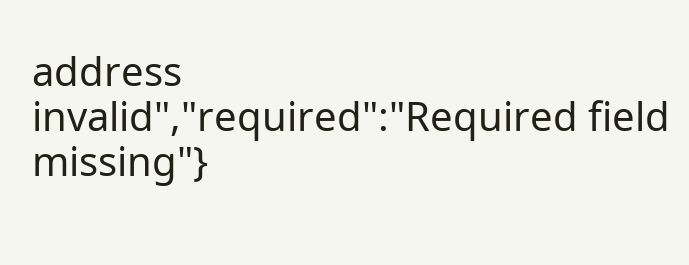address invalid","required":"Required field missing"}